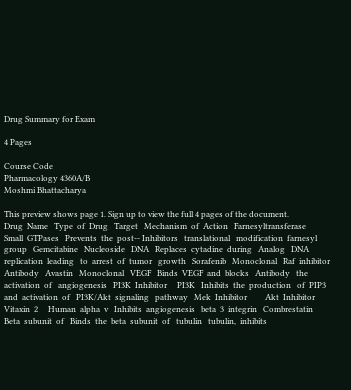Drug Summary for Exam

4 Pages

Course Code
Pharmacology 4360A/B
Moshmi Bhattacharya

This preview shows page 1. Sign up to view the full 4 pages of the document.
Drug  Name   Type  of  Drug   Target   Mechanism  of  Action   Farnesyltransferase     Small  GTPases   Prevents  the  post-‐ Inhibitors   translational   modification  farnesyl   group   Gemcitabine   Nucleoside   DNA   Replaces  cytadine  during   Analog   DNA  replication  leading   to  arrest  of  tumor   growth   Sorafenib   Monoclonal   Raf  inhibitor     Antibody   Avastin   Monoclonal   VEGF   Binds  VEGF  and  blocks   Antibody   the  activation  of   angiogenesis   PI3K  Inhibitor     PI3K   Inhibits  the  production   of  PIP3  and  activation  of   PI3K/Akt  signaling   pathway   Mek  Inhibitor         Akt  Inhibitor         Vitaxin  2     Human  alpha  v   Inhibits  angiogenesis   beta  3  integrin   Combrestatin     Beta  subunit  of   Binds  the  beta  subunit  of   tubulin   tubulin,  inhibits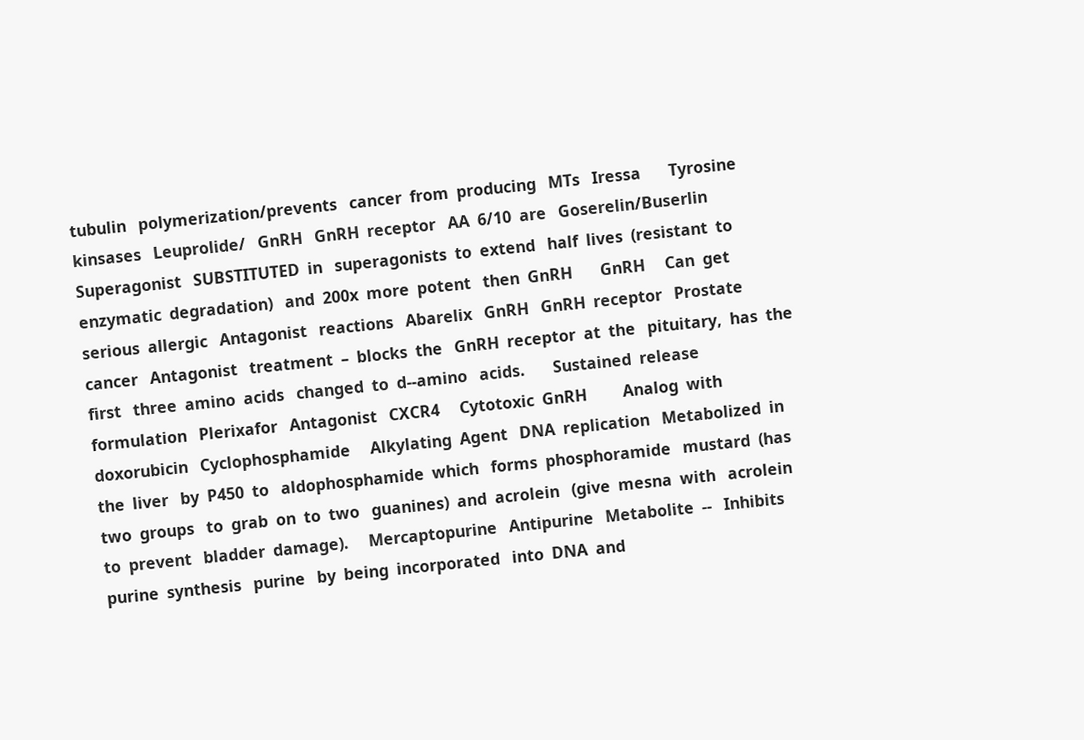tubulin   polymerization/prevents   cancer  from  producing   MTs   Iressa       Tyrosine     kinsases   Leuprolide/   GnRH   GnRH  receptor   AA  6/10  are   Goserelin/Buserlin     Superagonist   SUBSTITUTED  in   superagonists  to  extend   half  lives  (resistant  to   enzymatic  degradation)   and  200x  more  potent   then  GnRH       GnRH     Can  get  serious  allergic   Antagonist   reactions   Abarelix   GnRH   GnRH  receptor   Prostate  cancer   Antagonist   treatment  –  blocks  the   GnRH  receptor  at  the   pituitary,  has  the  first   three  amino  acids   changed  to  d-‐amino   acids.       Sustained  release   formulation   Plerixafor   Antagonist   CXCR4     Cytotoxic  GnRH         Analog  with   doxorubicin   Cyclophosphamide     Alkylating  Agent   DNA  replication   Metabolized  in  the  liver   by  P450  to   aldophosphamide  which   forms  phosphoramide   mustard  (has  two  groups   to  grab  on  to  two   guanines)  and  acrolein   (give  mesna  with   acrolein  to  prevent   bladder  damage).     Mercaptopurine   Antipurine   Metabolite  -‐   Inhibits  purine  synthesis   purine   by  being  incorporated   into  DNA  and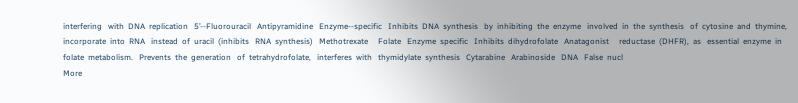interfering   with  DNA  replication   5’-‐Fluorouracil   Antipyramidine   Enzyme-‐specific   Inhibits  DNA  synthesis   by  inhibiting  the  enzyme   involved  in  the  synthesis   of  cytosine  and  thymine,   incorporate  into  RNA   instead  of  uracil  (inhibits   RNA  synthesis)   Methotrexate     Folate   Enzyme  specific   Inhibits  dihydrofolate   Anatagonist     reductase  (DHFR),  as   essential  enzyme  in   folate  metabolism.   Prevents  the  generation   of  tetrahydrofolate,   interferes  with   thymidylate  synthesis   Cytarabine   Arabinoside   DNA   False  nucl
More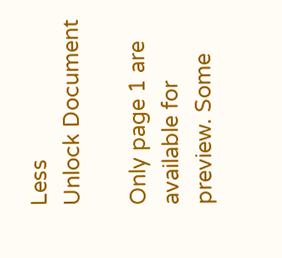Less
Unlock Document

Only page 1 are available for preview. Some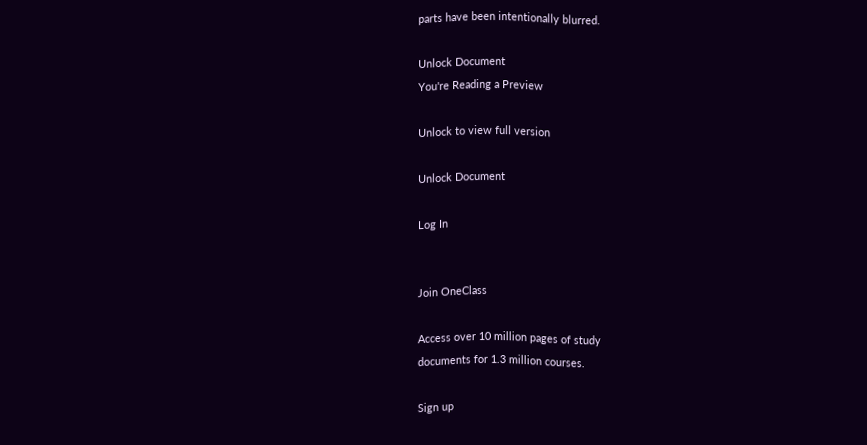parts have been intentionally blurred.

Unlock Document
You're Reading a Preview

Unlock to view full version

Unlock Document

Log In


Join OneClass

Access over 10 million pages of study
documents for 1.3 million courses.

Sign up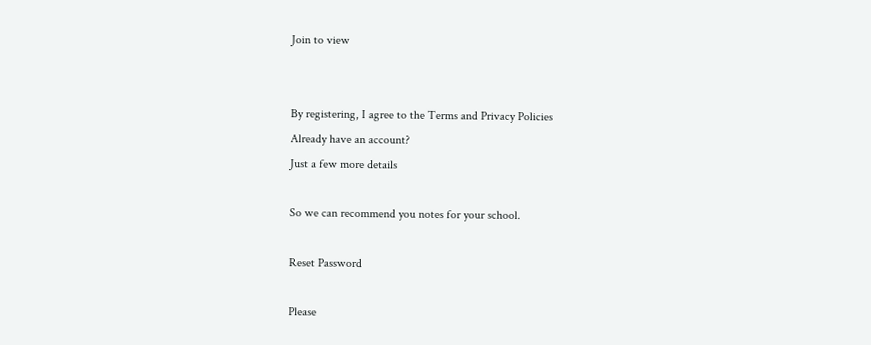Join to view


By registering, I agree to the Terms and Privacy Policies
Already have an account?
Just a few more details

So we can recommend you notes for your school.

Reset Password

Please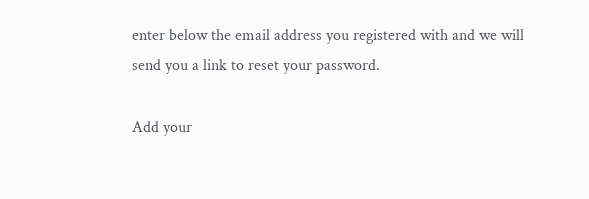enter below the email address you registered with and we will send you a link to reset your password.

Add your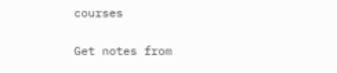courses

Get notes from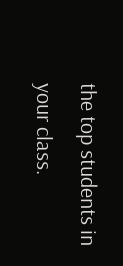the top students in your class.